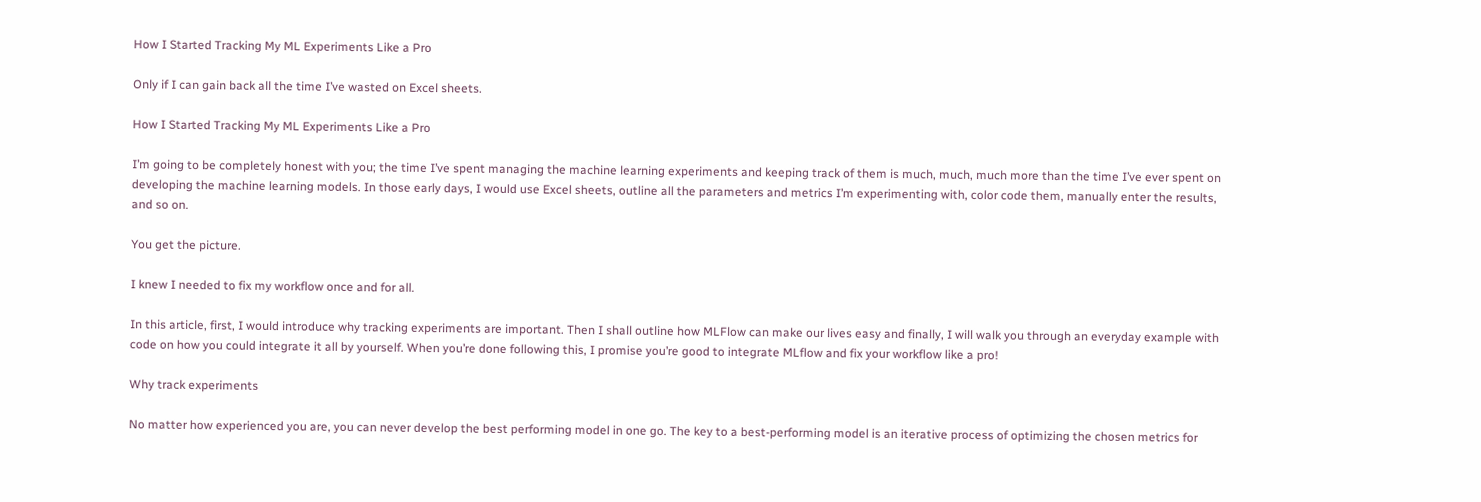How I Started Tracking My ML Experiments Like a Pro

Only if I can gain back all the time I’ve wasted on Excel sheets.

How I Started Tracking My ML Experiments Like a Pro

I’m going to be completely honest with you; the time I’ve spent managing the machine learning experiments and keeping track of them is much, much, much more than the time I’ve ever spent on developing the machine learning models. In those early days, I would use Excel sheets, outline all the parameters and metrics I’m experimenting with, color code them, manually enter the results, and so on.

You get the picture.

I knew I needed to fix my workflow once and for all.

In this article, first, I would introduce why tracking experiments are important. Then I shall outline how MLFlow can make our lives easy and finally, I will walk you through an everyday example with code on how you could integrate it all by yourself. When you’re done following this, I promise you’re good to integrate MLflow and fix your workflow like a pro!

Why track experiments

No matter how experienced you are, you can never develop the best performing model in one go. The key to a best-performing model is an iterative process of optimizing the chosen metrics for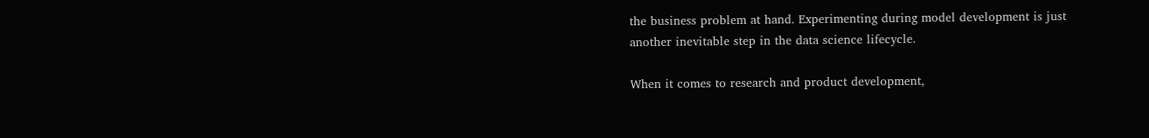the business problem at hand. Experimenting during model development is just another inevitable step in the data science lifecycle.

When it comes to research and product development,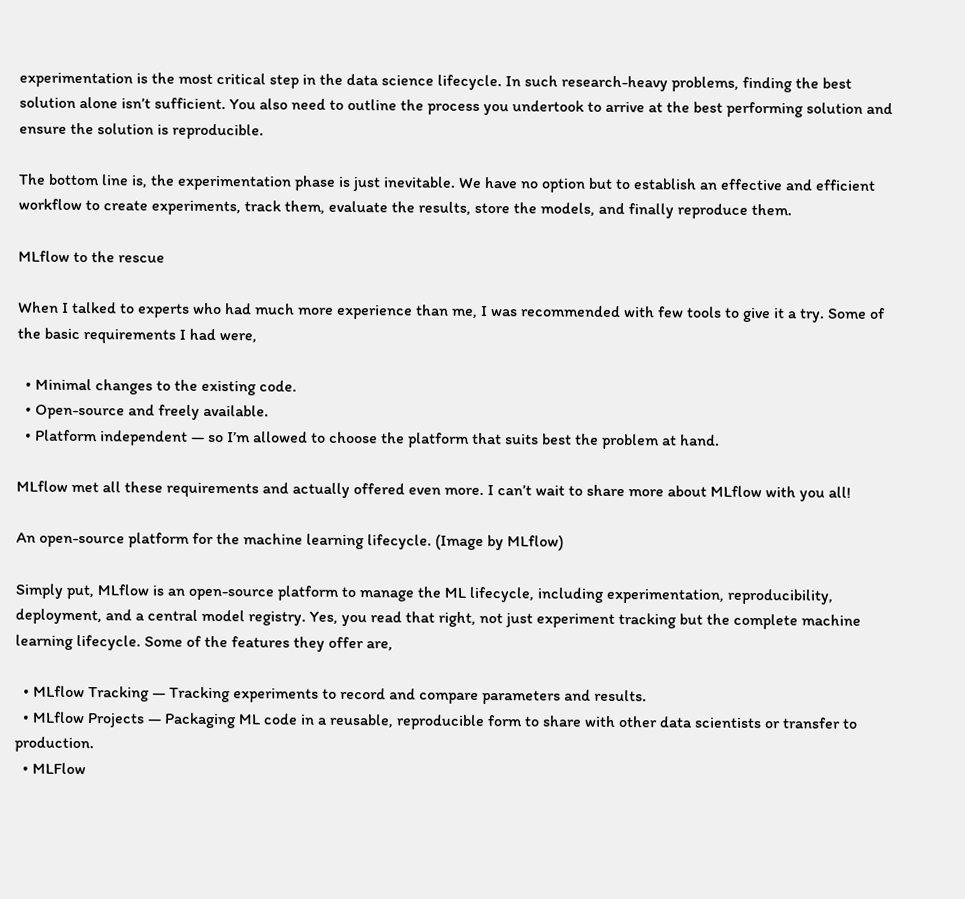experimentation is the most critical step in the data science lifecycle. In such research-heavy problems, finding the best solution alone isn’t sufficient. You also need to outline the process you undertook to arrive at the best performing solution and ensure the solution is reproducible.

The bottom line is, the experimentation phase is just inevitable. We have no option but to establish an effective and efficient workflow to create experiments, track them, evaluate the results, store the models, and finally reproduce them.

MLflow to the rescue

When I talked to experts who had much more experience than me, I was recommended with few tools to give it a try. Some of the basic requirements I had were,

  • Minimal changes to the existing code.
  • Open-source and freely available.
  • Platform independent — so I’m allowed to choose the platform that suits best the problem at hand.

MLflow met all these requirements and actually offered even more. I can’t wait to share more about MLflow with you all!

An open-source platform for the machine learning lifecycle. (Image by MLflow)

Simply put, MLflow is an open-source platform to manage the ML lifecycle, including experimentation, reproducibility, deployment, and a central model registry. Yes, you read that right, not just experiment tracking but the complete machine learning lifecycle. Some of the features they offer are,

  • MLflow Tracking — Tracking experiments to record and compare parameters and results.
  • MLflow Projects — Packaging ML code in a reusable, reproducible form to share with other data scientists or transfer to production.
  • MLFlow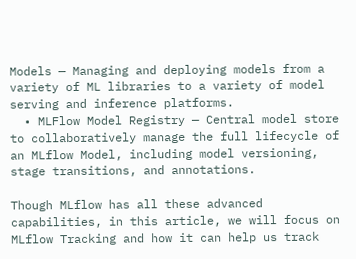Models — Managing and deploying models from a variety of ML libraries to a variety of model serving and inference platforms.
  • MLFlow Model Registry — Central model store to collaboratively manage the full lifecycle of an MLflow Model, including model versioning, stage transitions, and annotations.

Though MLflow has all these advanced capabilities, in this article, we will focus on MLflow Tracking and how it can help us track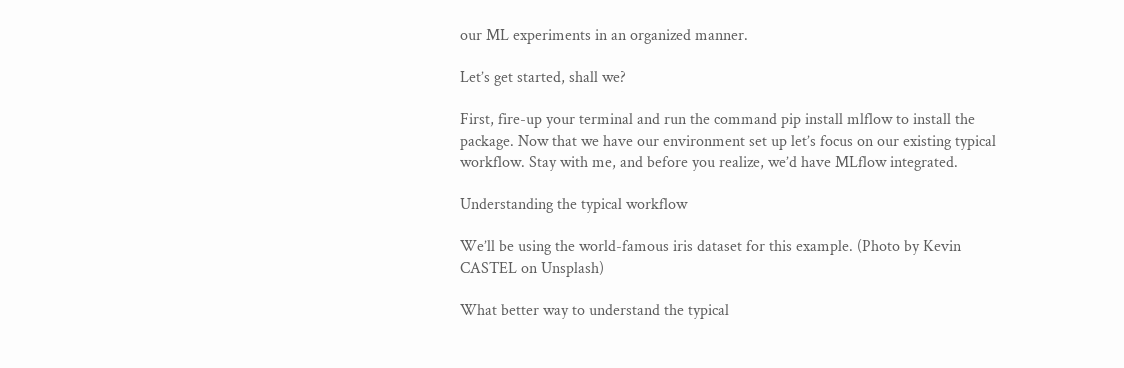our ML experiments in an organized manner.

Let’s get started, shall we?

First, fire-up your terminal and run the command pip install mlflow to install the package. Now that we have our environment set up let’s focus on our existing typical workflow. Stay with me, and before you realize, we’d have MLflow integrated.

Understanding the typical workflow

We’ll be using the world-famous iris dataset for this example. (Photo by Kevin CASTEL on Unsplash)

What better way to understand the typical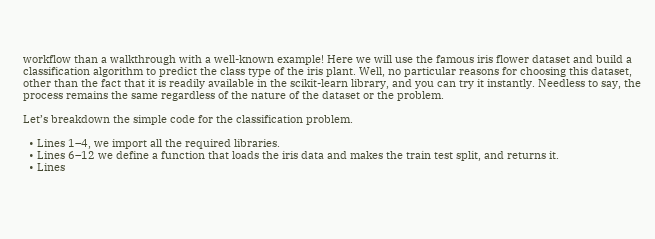workflow than a walkthrough with a well-known example! Here we will use the famous iris flower dataset and build a classification algorithm to predict the class type of the iris plant. Well, no particular reasons for choosing this dataset, other than the fact that it is readily available in the scikit-learn library, and you can try it instantly. Needless to say, the process remains the same regardless of the nature of the dataset or the problem.

Let’s breakdown the simple code for the classification problem.

  • Lines 1–4, we import all the required libraries.
  • Lines 6–12 we define a function that loads the iris data and makes the train test split, and returns it.
  • Lines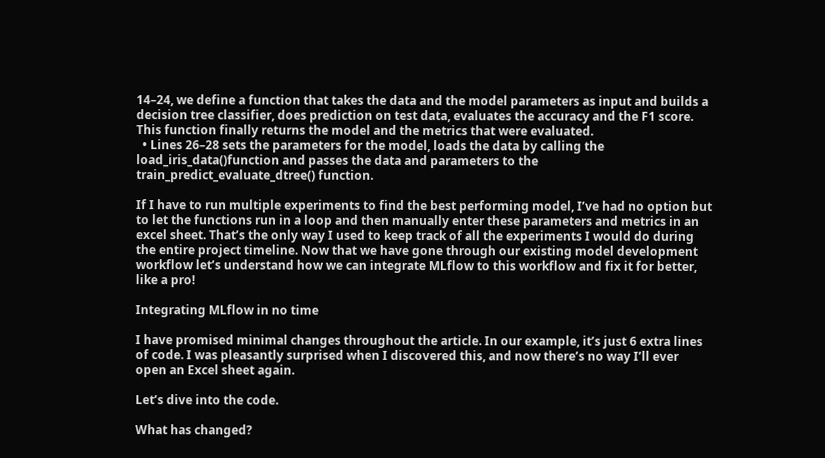14–24, we define a function that takes the data and the model parameters as input and builds a decision tree classifier, does prediction on test data, evaluates the accuracy and the F1 score. This function finally returns the model and the metrics that were evaluated.
  • Lines 26–28 sets the parameters for the model, loads the data by calling the load_iris_data()function and passes the data and parameters to the train_predict_evaluate_dtree() function.

If I have to run multiple experiments to find the best performing model, I’ve had no option but to let the functions run in a loop and then manually enter these parameters and metrics in an excel sheet. That’s the only way I used to keep track of all the experiments I would do during the entire project timeline. Now that we have gone through our existing model development workflow let’s understand how we can integrate MLflow to this workflow and fix it for better, like a pro!

Integrating MLflow in no time

I have promised minimal changes throughout the article. In our example, it’s just 6 extra lines of code. I was pleasantly surprised when I discovered this, and now there’s no way I’ll ever open an Excel sheet again.

Let’s dive into the code.

What has changed?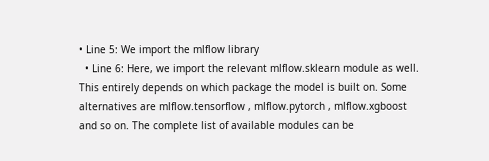• Line 5: We import the mlflow library
  • Line 6: Here, we import the relevant mlflow.sklearn module as well. This entirely depends on which package the model is built on. Some alternatives are mlflow.tensorflow , mlflow.pytorch , mlflow.xgboost and so on. The complete list of available modules can be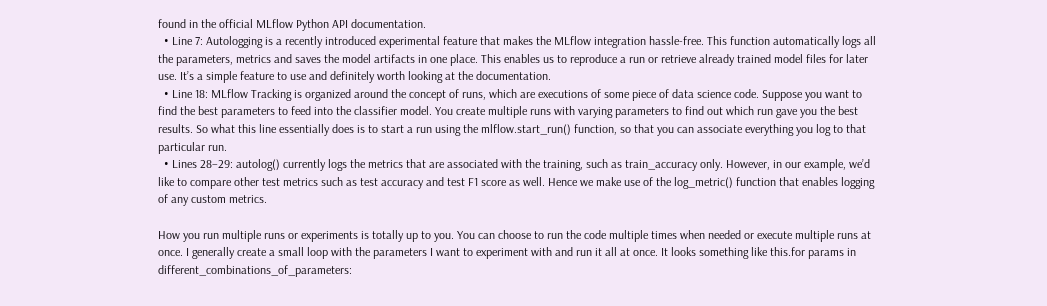found in the official MLflow Python API documentation.
  • Line 7: Autologging is a recently introduced experimental feature that makes the MLflow integration hassle-free. This function automatically logs all the parameters, metrics and saves the model artifacts in one place. This enables us to reproduce a run or retrieve already trained model files for later use. It’s a simple feature to use and definitely worth looking at the documentation.
  • Line 18: MLflow Tracking is organized around the concept of runs, which are executions of some piece of data science code. Suppose you want to find the best parameters to feed into the classifier model. You create multiple runs with varying parameters to find out which run gave you the best results. So what this line essentially does is to start a run using the mlflow.start_run() function, so that you can associate everything you log to that particular run.
  • Lines 28–29: autolog() currently logs the metrics that are associated with the training, such as train_accuracy only. However, in our example, we’d like to compare other test metrics such as test accuracy and test F1 score as well. Hence we make use of the log_metric() function that enables logging of any custom metrics.

How you run multiple runs or experiments is totally up to you. You can choose to run the code multiple times when needed or execute multiple runs at once. I generally create a small loop with the parameters I want to experiment with and run it all at once. It looks something like this.for params in different_combinations_of_parameters: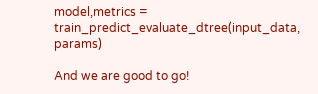model,metrics = train_predict_evaluate_dtree(input_data, params)

And we are good to go!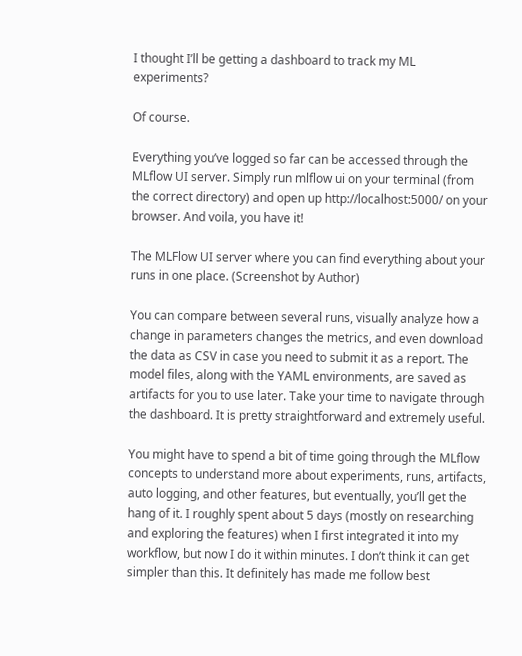I thought I’ll be getting a dashboard to track my ML experiments?

Of course.

Everything you’ve logged so far can be accessed through the MLflow UI server. Simply run mlflow ui on your terminal (from the correct directory) and open up http://localhost:5000/ on your browser. And voila, you have it!

The MLFlow UI server where you can find everything about your runs in one place. (Screenshot by Author)

You can compare between several runs, visually analyze how a change in parameters changes the metrics, and even download the data as CSV in case you need to submit it as a report. The model files, along with the YAML environments, are saved as artifacts for you to use later. Take your time to navigate through the dashboard. It is pretty straightforward and extremely useful.

You might have to spend a bit of time going through the MLflow concepts to understand more about experiments, runs, artifacts, auto logging, and other features, but eventually, you’ll get the hang of it. I roughly spent about 5 days (mostly on researching and exploring the features) when I first integrated it into my workflow, but now I do it within minutes. I don’t think it can get simpler than this. It definitely has made me follow best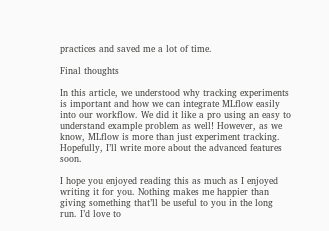practices and saved me a lot of time.

Final thoughts

In this article, we understood why tracking experiments is important and how we can integrate MLflow easily into our workflow. We did it like a pro using an easy to understand example problem as well! However, as we know, MLflow is more than just experiment tracking. Hopefully, I’ll write more about the advanced features soon.

I hope you enjoyed reading this as much as I enjoyed writing it for you. Nothing makes me happier than giving something that’ll be useful to you in the long run. I’d love to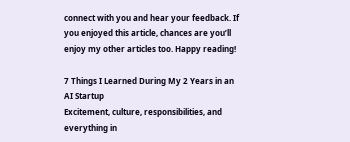connect with you and hear your feedback. If you enjoyed this article, chances are you’ll enjoy my other articles too. Happy reading!

7 Things I Learned During My 2 Years in an AI Startup
Excitement, culture, responsibilities, and everything in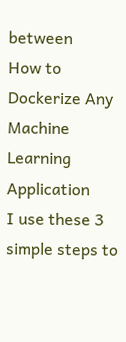between
How to Dockerize Any Machine Learning Application
I use these 3 simple steps to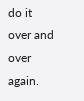do it over and over again.